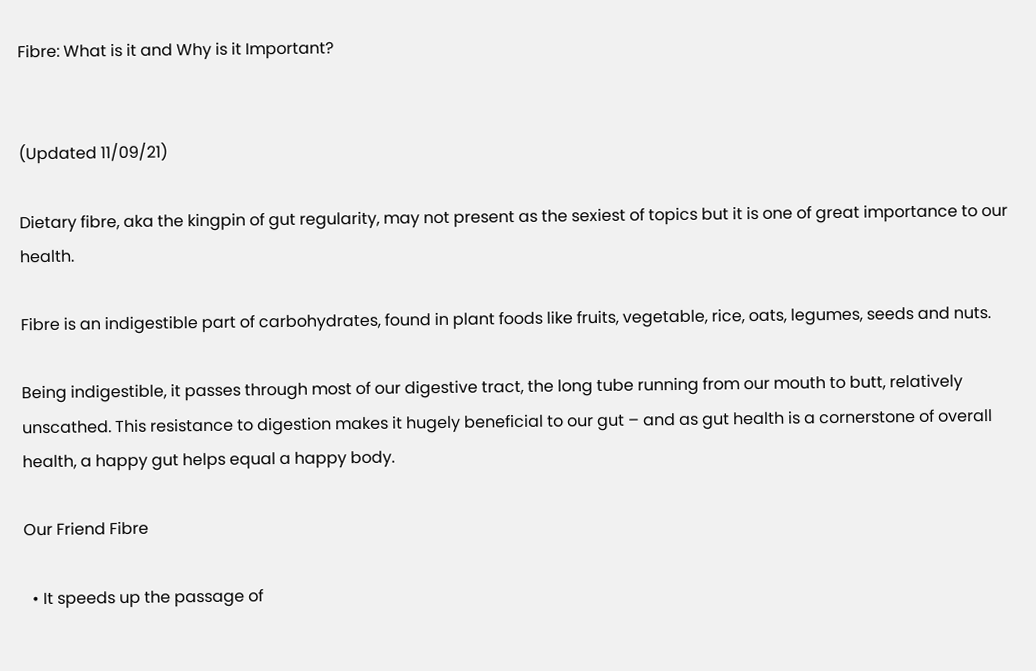Fibre: What is it and Why is it Important?


(Updated 11/09/21)

Dietary fibre, aka the kingpin of gut regularity, may not present as the sexiest of topics but it is one of great importance to our health.

Fibre is an indigestible part of carbohydrates, found in plant foods like fruits, vegetable, rice, oats, legumes, seeds and nuts.

Being indigestible, it passes through most of our digestive tract, the long tube running from our mouth to butt, relatively unscathed. This resistance to digestion makes it hugely beneficial to our gut – and as gut health is a cornerstone of overall health, a happy gut helps equal a happy body.

Our Friend Fibre

  • It speeds up the passage of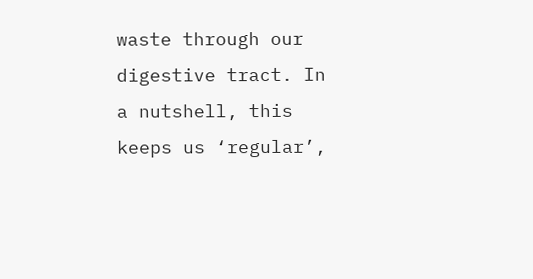waste through our digestive tract. In a nutshell, this keeps us ‘regular’,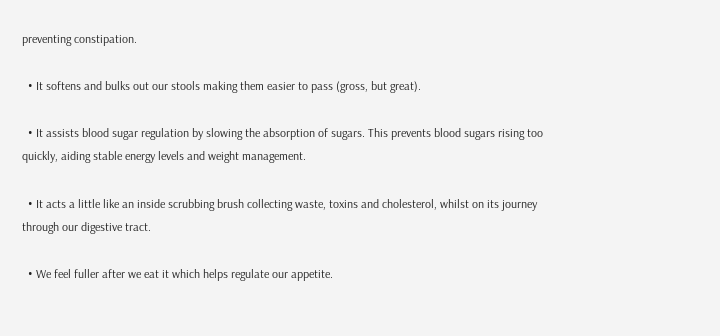preventing constipation.

  • It softens and bulks out our stools making them easier to pass (gross, but great).

  • It assists blood sugar regulation by slowing the absorption of sugars. This prevents blood sugars rising too quickly, aiding stable energy levels and weight management.

  • It acts a little like an inside scrubbing brush collecting waste, toxins and cholesterol, whilst on its journey through our digestive tract.

  • We feel fuller after we eat it which helps regulate our appetite.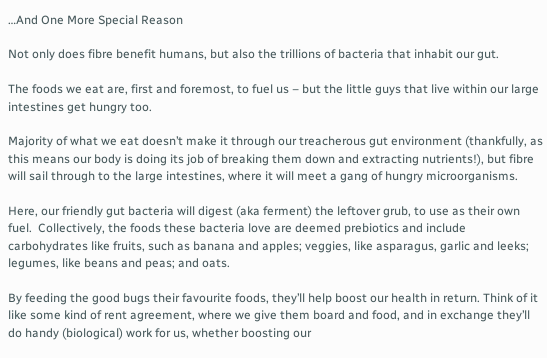…And One More Special Reason

Not only does fibre benefit humans, but also the trillions of bacteria that inhabit our gut.

The foods we eat are, first and foremost, to fuel us – but the little guys that live within our large intestines get hungry too.

Majority of what we eat doesn’t make it through our treacherous gut environment (thankfully, as this means our body is doing its job of breaking them down and extracting nutrients!), but fibre will sail through to the large intestines, where it will meet a gang of hungry microorganisms.

Here, our friendly gut bacteria will digest (aka ferment) the leftover grub, to use as their own fuel.  Collectively, the foods these bacteria love are deemed prebiotics and include carbohydrates like fruits, such as banana and apples; veggies, like asparagus, garlic and leeks; legumes, like beans and peas; and oats.

By feeding the good bugs their favourite foods, they’ll help boost our health in return. Think of it like some kind of rent agreement, where we give them board and food, and in exchange they’ll do handy (biological) work for us, whether boosting our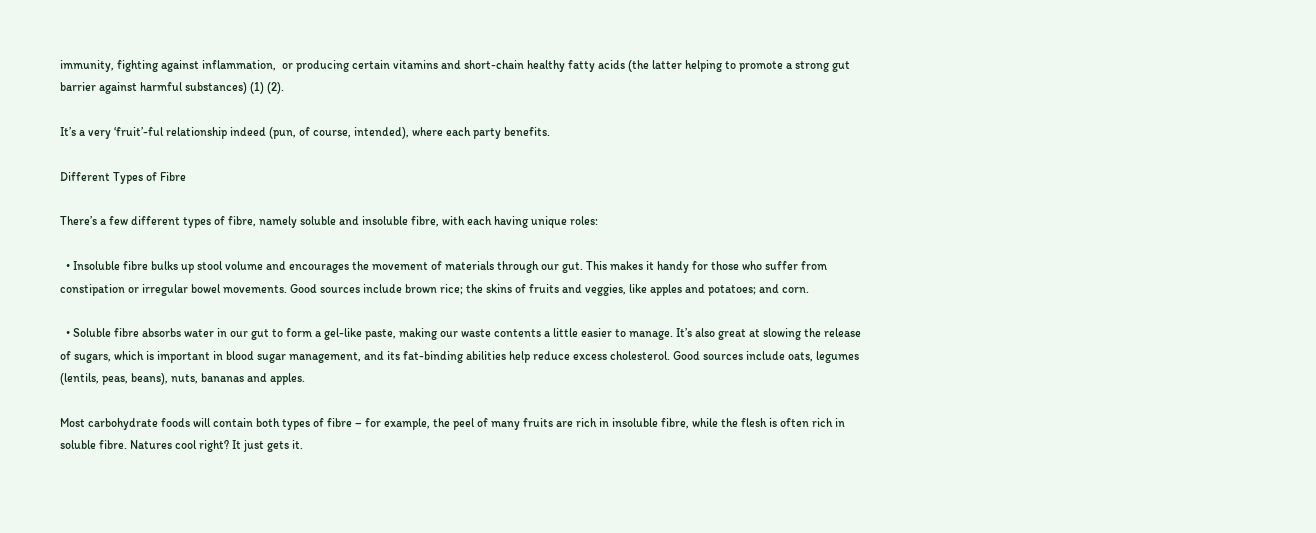immunity, fighting against inflammation,  or producing certain vitamins and short-chain healthy fatty acids (the latter helping to promote a strong gut barrier against harmful substances) (1) (2).

It’s a very ‘fruit’-ful relationship indeed (pun, of course, intended), where each party benefits.

Different Types of Fibre

There’s a few different types of fibre, namely soluble and insoluble fibre, with each having unique roles:

  • Insoluble fibre bulks up stool volume and encourages the movement of materials through our gut. This makes it handy for those who suffer from constipation or irregular bowel movements. Good sources include brown rice; the skins of fruits and veggies, like apples and potatoes; and corn.

  • Soluble fibre absorbs water in our gut to form a gel-like paste, making our waste contents a little easier to manage. It’s also great at slowing the release of sugars, which is important in blood sugar management, and its fat-binding abilities help reduce excess cholesterol. Good sources include oats, legumes (lentils, peas, beans), nuts, bananas and apples.

Most carbohydrate foods will contain both types of fibre – for example, the peel of many fruits are rich in insoluble fibre, while the flesh is often rich in soluble fibre. Natures cool right? It just gets it.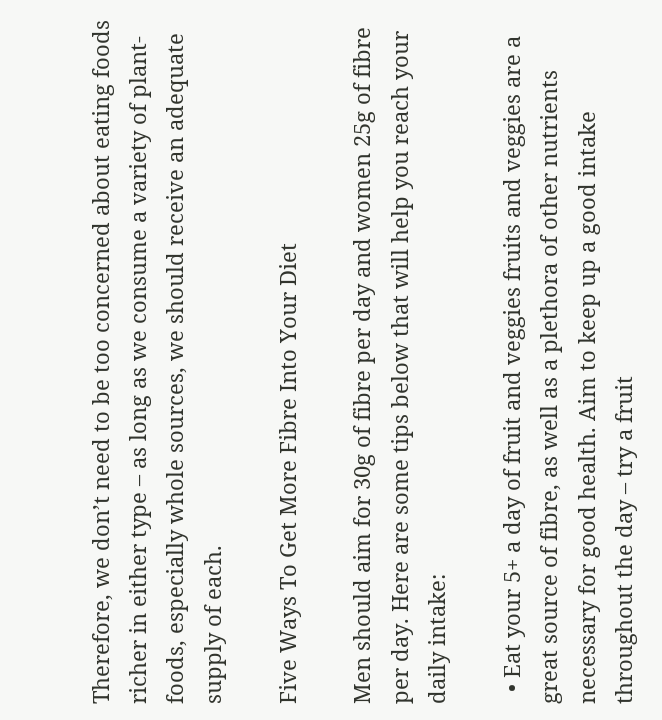Therefore, we don’t need to be too concerned about eating foods richer in either type – as long as we consume a variety of plant-foods, especially whole sources, we should receive an adequate supply of each.

Five Ways To Get More Fibre Into Your Diet

Men should aim for 30g of fibre per day and women 25g of fibre per day. Here are some tips below that will help you reach your daily intake:

  • Eat your 5+ a day of fruit and veggies fruits and veggies are a great source of fibre, as well as a plethora of other nutrients necessary for good health. Aim to keep up a good intake throughout the day – try a fruit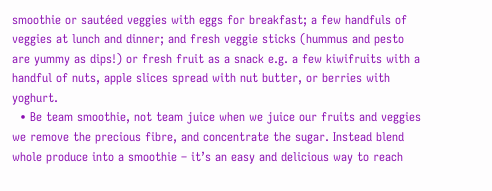smoothie or sautéed veggies with eggs for breakfast; a few handfuls of veggies at lunch and dinner; and fresh veggie sticks (hummus and pesto are yummy as dips!) or fresh fruit as a snack e.g. a few kiwifruits with a handful of nuts, apple slices spread with nut butter, or berries with yoghurt.
  • Be team smoothie, not team juice when we juice our fruits and veggies we remove the precious fibre, and concentrate the sugar. Instead blend whole produce into a smoothie – it’s an easy and delicious way to reach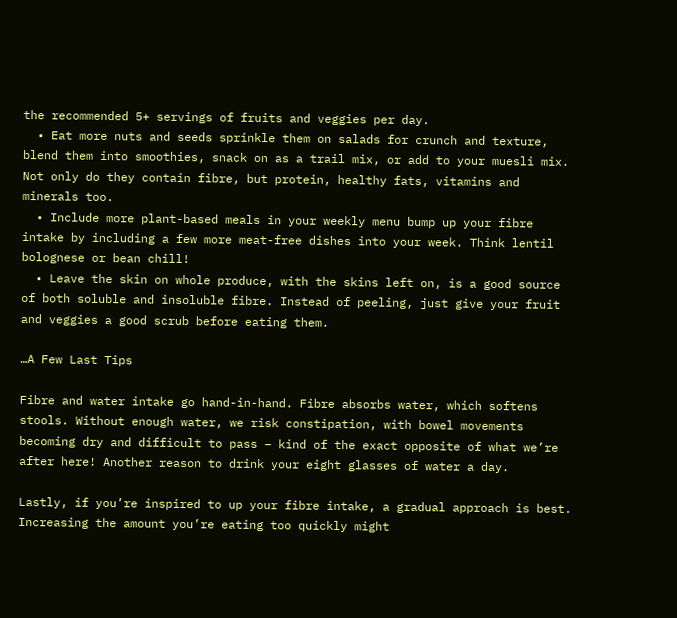the recommended 5+ servings of fruits and veggies per day.
  • Eat more nuts and seeds sprinkle them on salads for crunch and texture, blend them into smoothies, snack on as a trail mix, or add to your muesli mix. Not only do they contain fibre, but protein, healthy fats, vitamins and minerals too.
  • Include more plant-based meals in your weekly menu bump up your fibre intake by including a few more meat-free dishes into your week. Think lentil bolognese or bean chill!
  • Leave the skin on whole produce, with the skins left on, is a good source of both soluble and insoluble fibre. Instead of peeling, just give your fruit and veggies a good scrub before eating them.

…A Few Last Tips

Fibre and water intake go hand-in-hand. Fibre absorbs water, which softens stools. Without enough water, we risk constipation, with bowel movements becoming dry and difficult to pass – kind of the exact opposite of what we’re after here! Another reason to drink your eight glasses of water a day.

Lastly, if you’re inspired to up your fibre intake, a gradual approach is best. Increasing the amount you’re eating too quickly might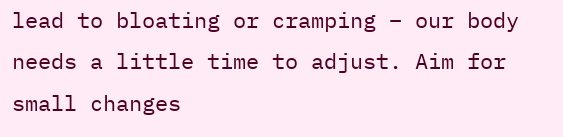lead to bloating or cramping – our body needs a little time to adjust. Aim for small changes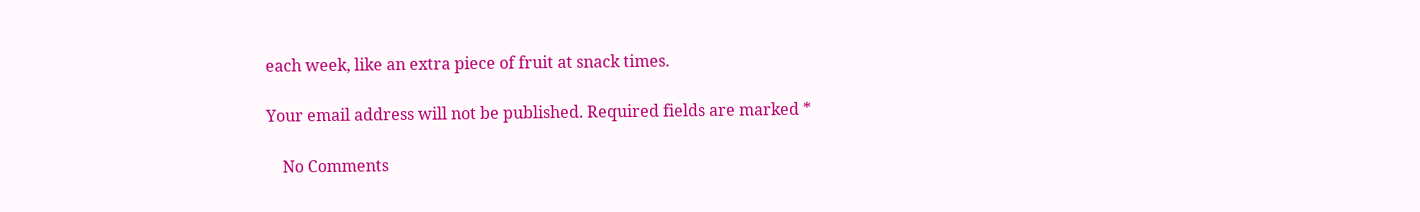each week, like an extra piece of fruit at snack times.

Your email address will not be published. Required fields are marked *

    No Comments